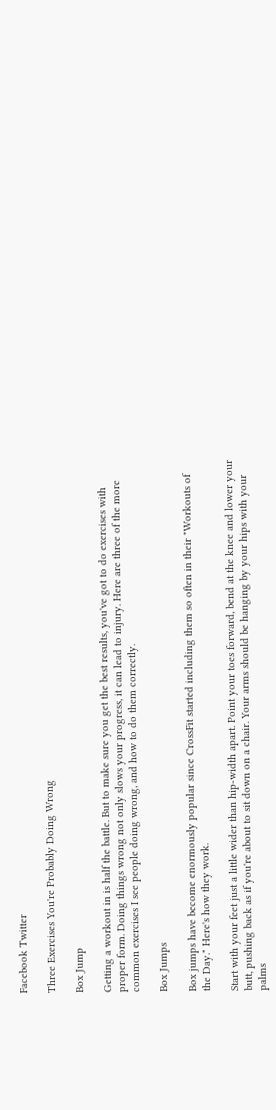Facebook Twitter

Three Exercises You're Probably Doing Wrong

Box Jump

Getting a workout in is half the battle. But to make sure you get the best results, you've got to do exercises with proper form. Doing things wrong not only slows your progress, it can lead to injury. Here are three of the more common exercises I see people doing wrong, and how to do them correctly.

Box Jumps

Box jumps have become enormously popular since CrossFit started including them so often in their "Workouts of the Day." Here's how they work.

Start with your feet just a little wider than hip-width apart. Point your toes forward, bend at the knee and lower your butt, pushing back as if you're about to sit down on a chair. Your arms should be hanging by your hips with your palms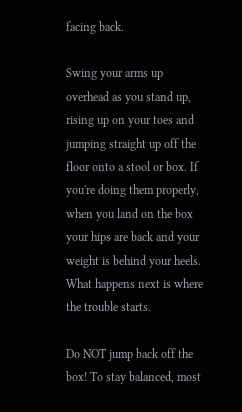facing back.

Swing your arms up overhead as you stand up, rising up on your toes and jumping straight up off the floor onto a stool or box. If you're doing them properly, when you land on the box your hips are back and your weight is behind your heels. What happens next is where the trouble starts.

Do NOT jump back off the box! To stay balanced, most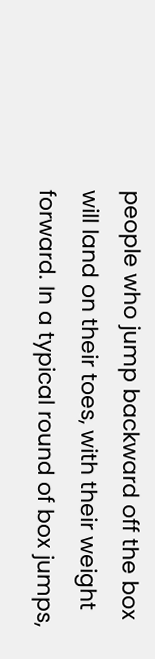people who jump backward off the box will land on their toes, with their weight forward. In a typical round of box jumps,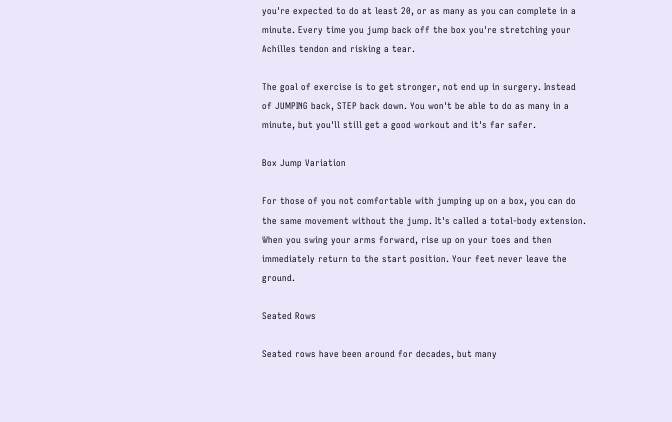you're expected to do at least 20, or as many as you can complete in a minute. Every time you jump back off the box you're stretching your Achilles tendon and risking a tear.

The goal of exercise is to get stronger, not end up in surgery. Instead of JUMPING back, STEP back down. You won't be able to do as many in a minute, but you'll still get a good workout and it's far safer.

Box Jump Variation

For those of you not comfortable with jumping up on a box, you can do the same movement without the jump. It's called a total-body extension. When you swing your arms forward, rise up on your toes and then immediately return to the start position. Your feet never leave the ground.

Seated Rows

Seated rows have been around for decades, but many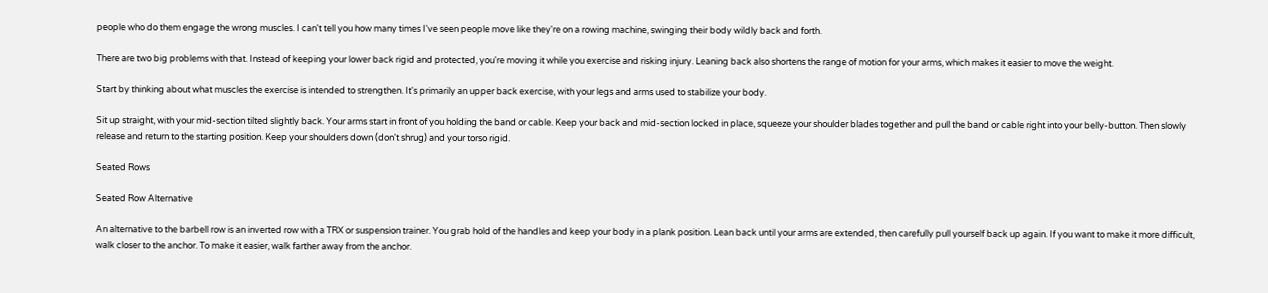people who do them engage the wrong muscles. I can't tell you how many times I've seen people move like they're on a rowing machine, swinging their body wildly back and forth.

There are two big problems with that. Instead of keeping your lower back rigid and protected, you're moving it while you exercise and risking injury. Leaning back also shortens the range of motion for your arms, which makes it easier to move the weight.

Start by thinking about what muscles the exercise is intended to strengthen. It's primarily an upper back exercise, with your legs and arms used to stabilize your body.

Sit up straight, with your mid-section tilted slightly back. Your arms start in front of you holding the band or cable. Keep your back and mid-section locked in place, squeeze your shoulder blades together and pull the band or cable right into your belly-button. Then slowly release and return to the starting position. Keep your shoulders down (don't shrug) and your torso rigid.

Seated Rows

Seated Row Alternative

An alternative to the barbell row is an inverted row with a TRX or suspension trainer. You grab hold of the handles and keep your body in a plank position. Lean back until your arms are extended, then carefully pull yourself back up again. If you want to make it more difficult, walk closer to the anchor. To make it easier, walk farther away from the anchor.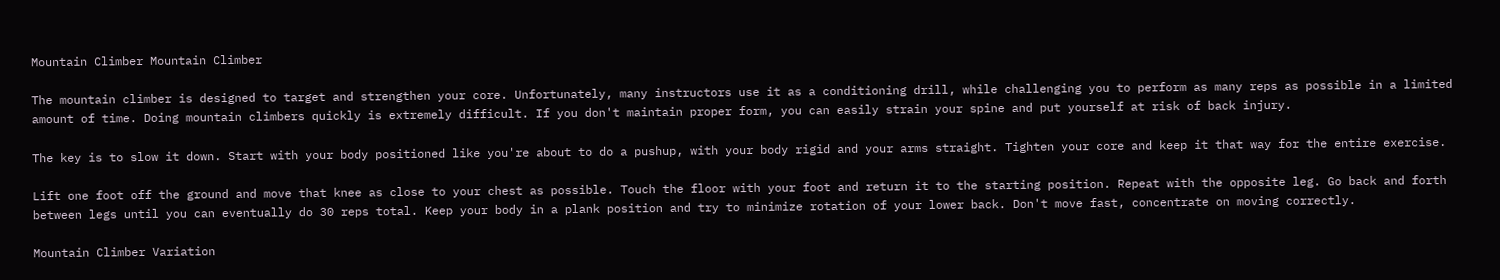Mountain Climber Mountain Climber

The mountain climber is designed to target and strengthen your core. Unfortunately, many instructors use it as a conditioning drill, while challenging you to perform as many reps as possible in a limited amount of time. Doing mountain climbers quickly is extremely difficult. If you don't maintain proper form, you can easily strain your spine and put yourself at risk of back injury.

The key is to slow it down. Start with your body positioned like you're about to do a pushup, with your body rigid and your arms straight. Tighten your core and keep it that way for the entire exercise.

Lift one foot off the ground and move that knee as close to your chest as possible. Touch the floor with your foot and return it to the starting position. Repeat with the opposite leg. Go back and forth between legs until you can eventually do 30 reps total. Keep your body in a plank position and try to minimize rotation of your lower back. Don't move fast, concentrate on moving correctly.

Mountain Climber Variation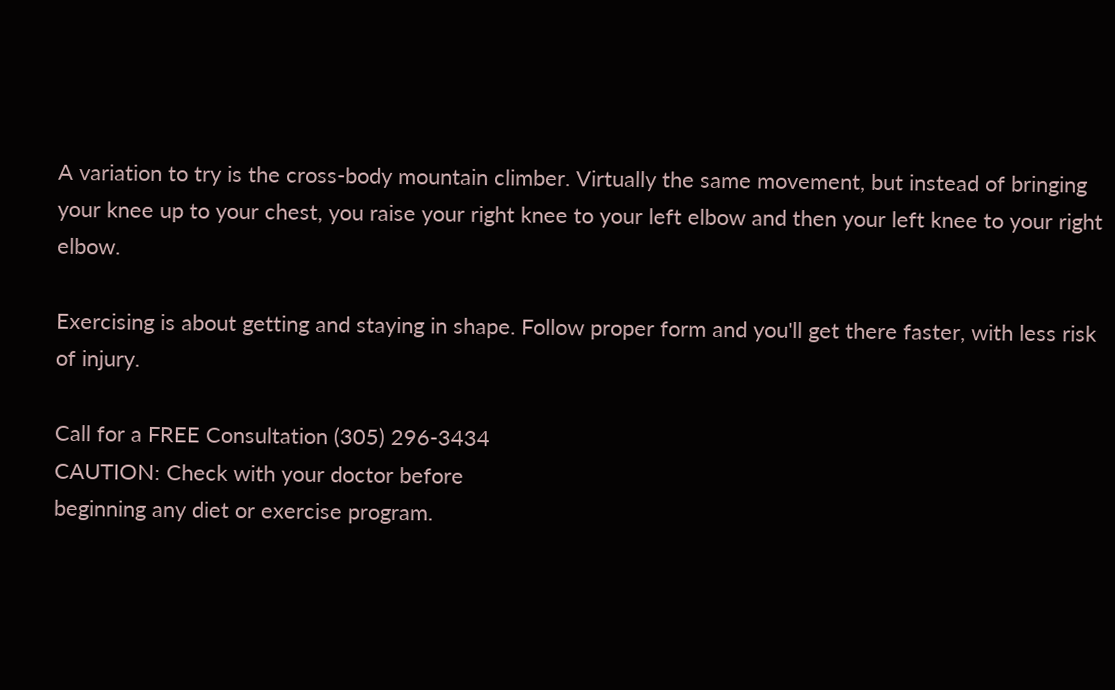A variation to try is the cross-body mountain climber. Virtually the same movement, but instead of bringing your knee up to your chest, you raise your right knee to your left elbow and then your left knee to your right elbow.

Exercising is about getting and staying in shape. Follow proper form and you'll get there faster, with less risk of injury.

Call for a FREE Consultation (305) 296-3434
CAUTION: Check with your doctor before
beginning any diet or exercise program.